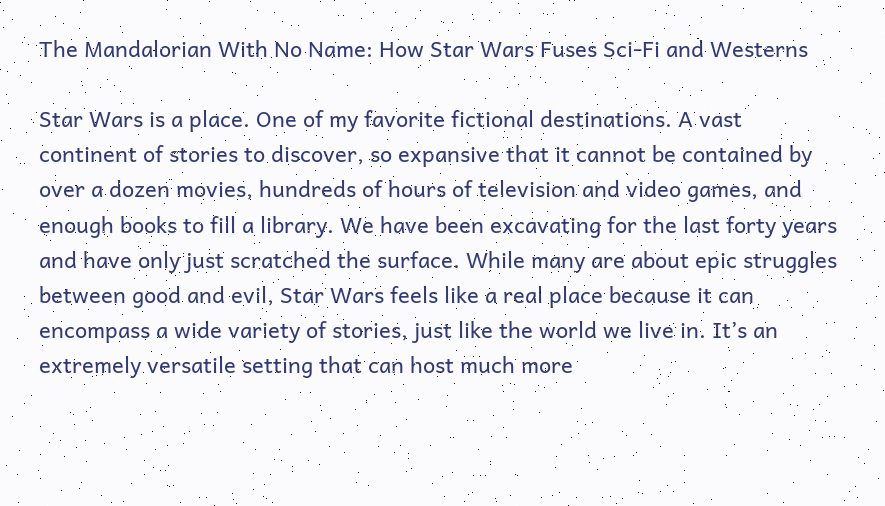The Mandalorian With No Name: How Star Wars Fuses Sci-Fi and Westerns

Star Wars is a place. One of my favorite fictional destinations. A vast continent of stories to discover, so expansive that it cannot be contained by over a dozen movies, hundreds of hours of television and video games, and enough books to fill a library. We have been excavating for the last forty years and have only just scratched the surface. While many are about epic struggles between good and evil, Star Wars feels like a real place because it can encompass a wide variety of stories, just like the world we live in. It’s an extremely versatile setting that can host much more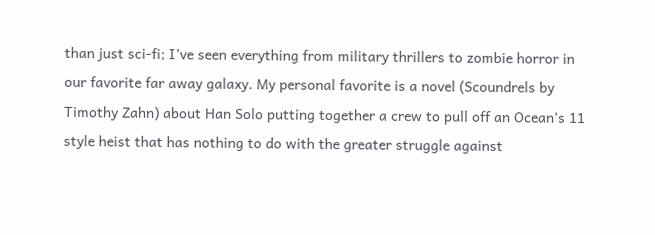than just sci-fi; I’ve seen everything from military thrillers to zombie horror in our favorite far away galaxy. My personal favorite is a novel (Scoundrels by Timothy Zahn) about Han Solo putting together a crew to pull off an Ocean’s 11 style heist that has nothing to do with the greater struggle against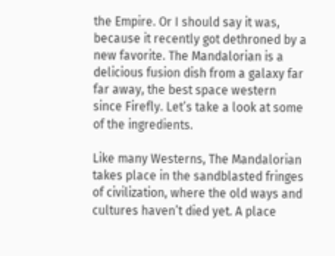the Empire. Or I should say it was, because it recently got dethroned by a new favorite. The Mandalorian is a delicious fusion dish from a galaxy far far away, the best space western since Firefly. Let’s take a look at some of the ingredients.

Like many Westerns, The Mandalorian takes place in the sandblasted fringes of civilization, where the old ways and cultures haven’t died yet. A place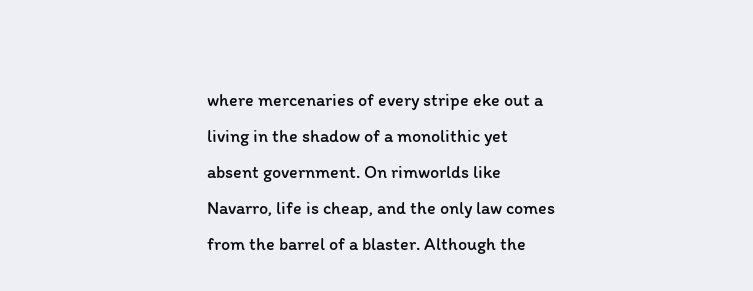where mercenaries of every stripe eke out a living in the shadow of a monolithic yet absent government. On rimworlds like Navarro, life is cheap, and the only law comes from the barrel of a blaster. Although the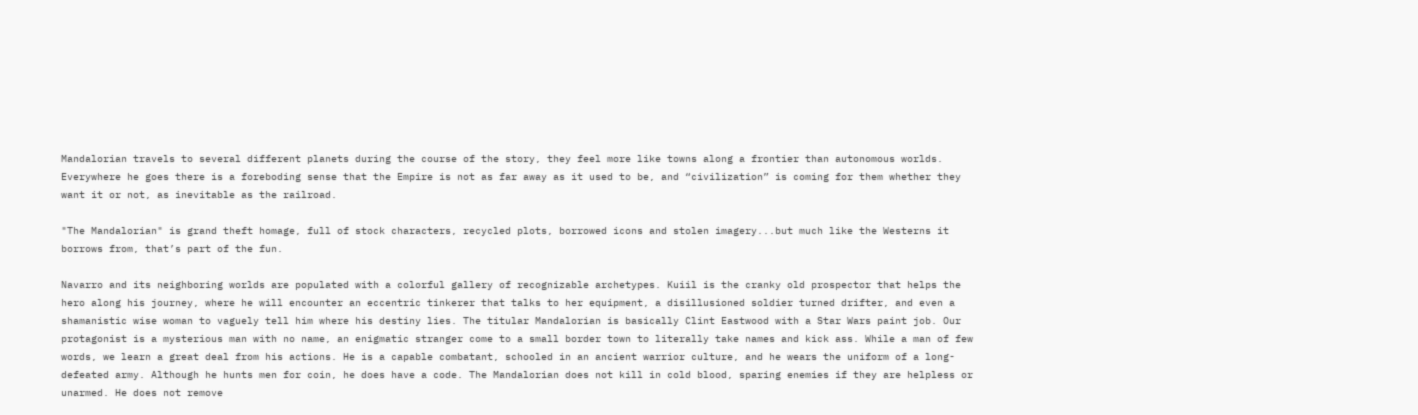Mandalorian travels to several different planets during the course of the story, they feel more like towns along a frontier than autonomous worlds. Everywhere he goes there is a foreboding sense that the Empire is not as far away as it used to be, and “civilization” is coming for them whether they want it or not, as inevitable as the railroad.

"The Mandalorian" is grand theft homage, full of stock characters, recycled plots, borrowed icons and stolen imagery...but much like the Westerns it borrows from, that’s part of the fun.

Navarro and its neighboring worlds are populated with a colorful gallery of recognizable archetypes. Kuiil is the cranky old prospector that helps the hero along his journey, where he will encounter an eccentric tinkerer that talks to her equipment, a disillusioned soldier turned drifter, and even a shamanistic wise woman to vaguely tell him where his destiny lies. The titular Mandalorian is basically Clint Eastwood with a Star Wars paint job. Our protagonist is a mysterious man with no name, an enigmatic stranger come to a small border town to literally take names and kick ass. While a man of few words, we learn a great deal from his actions. He is a capable combatant, schooled in an ancient warrior culture, and he wears the uniform of a long-defeated army. Although he hunts men for coin, he does have a code. The Mandalorian does not kill in cold blood, sparing enemies if they are helpless or unarmed. He does not remove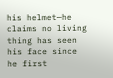his helmet—he claims no living thing has seen his face since he first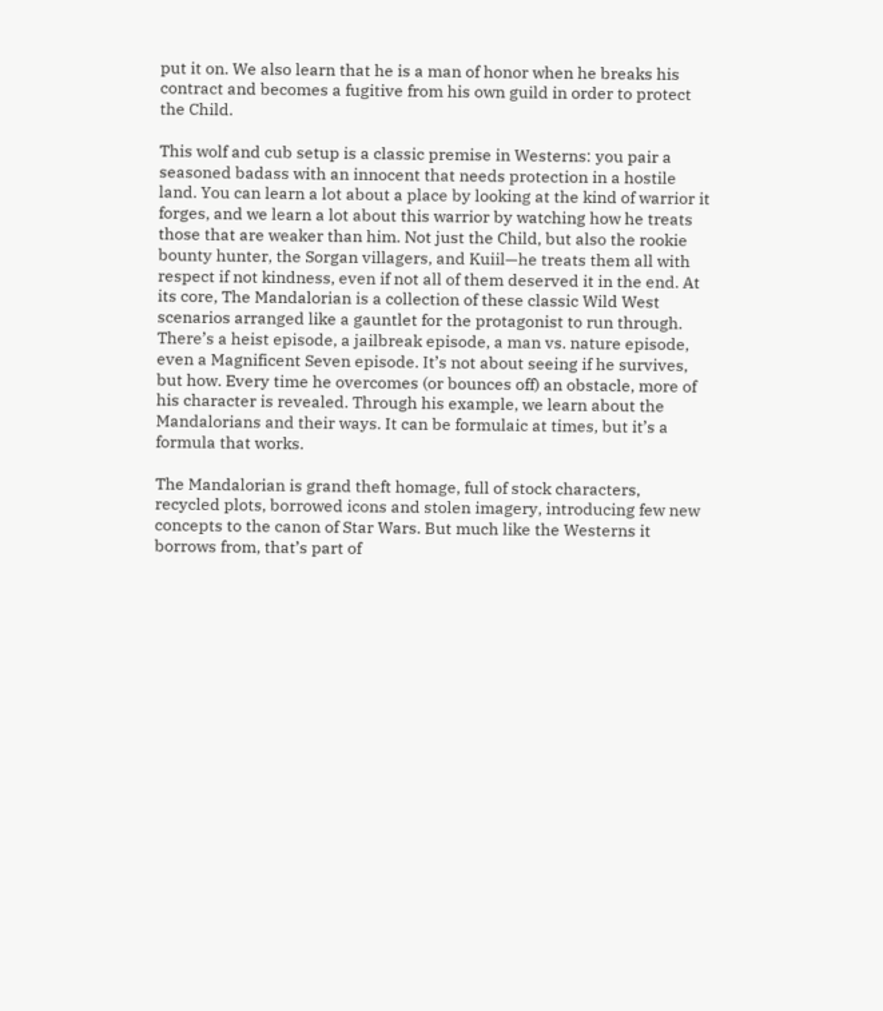put it on. We also learn that he is a man of honor when he breaks his contract and becomes a fugitive from his own guild in order to protect the Child.

This wolf and cub setup is a classic premise in Westerns: you pair a seasoned badass with an innocent that needs protection in a hostile land. You can learn a lot about a place by looking at the kind of warrior it forges, and we learn a lot about this warrior by watching how he treats those that are weaker than him. Not just the Child, but also the rookie bounty hunter, the Sorgan villagers, and Kuiil—he treats them all with respect if not kindness, even if not all of them deserved it in the end. At its core, The Mandalorian is a collection of these classic Wild West scenarios arranged like a gauntlet for the protagonist to run through. There’s a heist episode, a jailbreak episode, a man vs. nature episode, even a Magnificent Seven episode. It’s not about seeing if he survives, but how. Every time he overcomes (or bounces off) an obstacle, more of his character is revealed. Through his example, we learn about the Mandalorians and their ways. It can be formulaic at times, but it’s a formula that works.

The Mandalorian is grand theft homage, full of stock characters, recycled plots, borrowed icons and stolen imagery, introducing few new concepts to the canon of Star Wars. But much like the Westerns it borrows from, that’s part of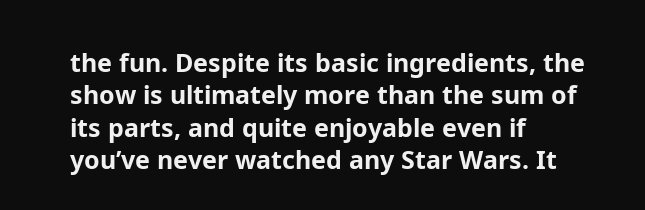the fun. Despite its basic ingredients, the show is ultimately more than the sum of its parts, and quite enjoyable even if you’ve never watched any Star Wars. It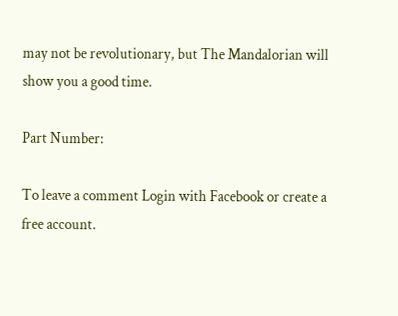may not be revolutionary, but The Mandalorian will show you a good time.

Part Number:

To leave a comment Login with Facebook or create a free account.